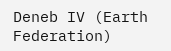Deneb IV (Earth Federation)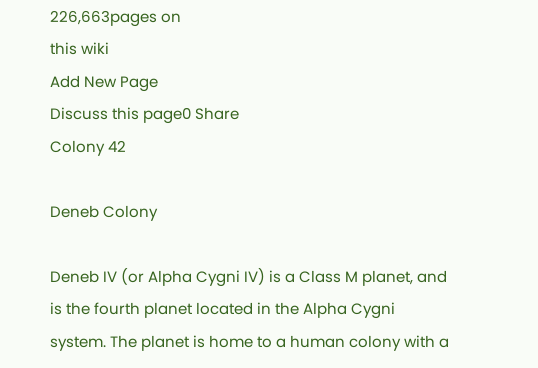226,663pages on
this wiki
Add New Page
Discuss this page0 Share
Colony 42

Deneb Colony

Deneb IV (or Alpha Cygni IV) is a Class M planet, and is the fourth planet located in the Alpha Cygni system. The planet is home to a human colony with a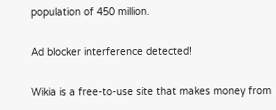population of 450 million.

Ad blocker interference detected!

Wikia is a free-to-use site that makes money from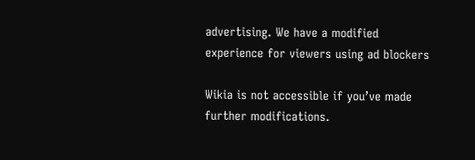advertising. We have a modified experience for viewers using ad blockers

Wikia is not accessible if you’ve made further modifications.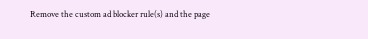Remove the custom ad blocker rule(s) and the page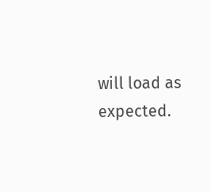will load as expected.